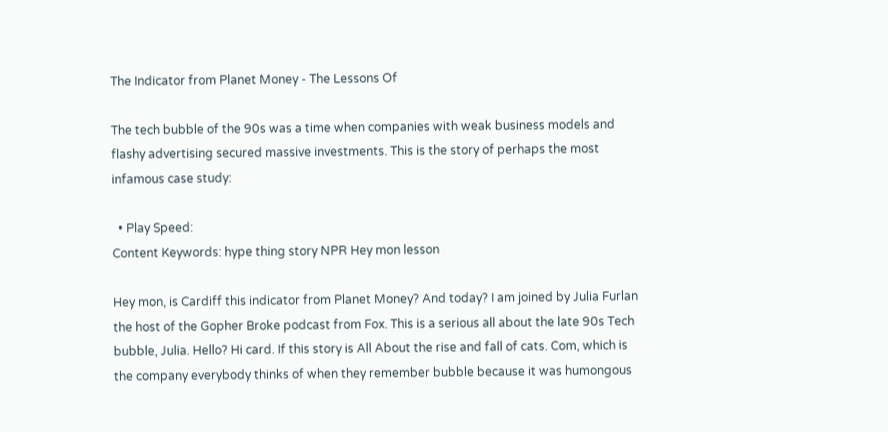The Indicator from Planet Money - The Lessons Of

The tech bubble of the 90s was a time when companies with weak business models and flashy advertising secured massive investments. This is the story of perhaps the most infamous case study:

  • Play Speed:
Content Keywords: hype thing story NPR Hey mon lesson

Hey mon, is Cardiff this indicator from Planet Money? And today? I am joined by Julia Furlan the host of the Gopher Broke podcast from Fox. This is a serious all about the late 90s Tech bubble, Julia. Hello? Hi card. If this story is All About the rise and fall of cats. Com, which is the company everybody thinks of when they remember bubble because it was humongous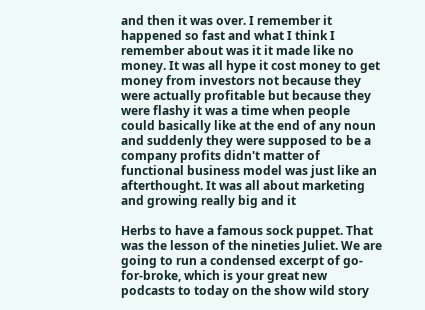and then it was over. I remember it happened so fast and what I think I remember about was it it made like no money. It was all hype it cost money to get money from investors not because they were actually profitable but because they were flashy it was a time when people could basically like at the end of any noun and suddenly they were supposed to be a company profits didn't matter of functional business model was just like an afterthought. It was all about marketing and growing really big and it

Herbs to have a famous sock puppet. That was the lesson of the nineties Juliet. We are going to run a condensed excerpt of go-for-broke, which is your great new podcasts to today on the show wild story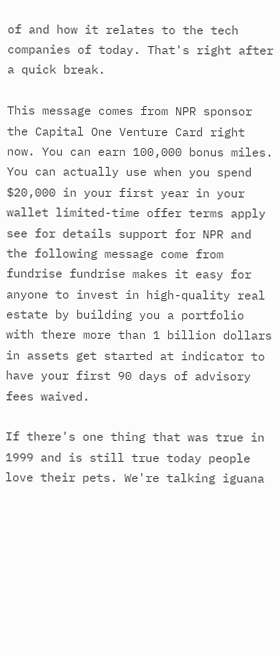of and how it relates to the tech companies of today. That's right after a quick break.

This message comes from NPR sponsor the Capital One Venture Card right now. You can earn 100,000 bonus miles. You can actually use when you spend $20,000 in your first year in your wallet limited-time offer terms apply see for details support for NPR and the following message come from fundrise fundrise makes it easy for anyone to invest in high-quality real estate by building you a portfolio with there more than 1 billion dollars in assets get started at indicator to have your first 90 days of advisory fees waived.

If there's one thing that was true in 1999 and is still true today people love their pets. We're talking iguana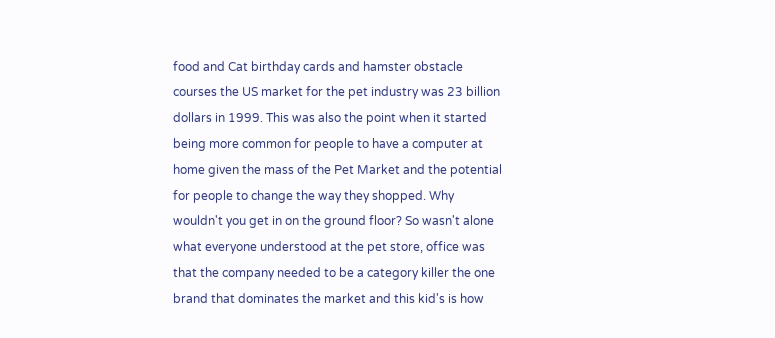food and Cat birthday cards and hamster obstacle courses the US market for the pet industry was 23 billion dollars in 1999. This was also the point when it started being more common for people to have a computer at home given the mass of the Pet Market and the potential for people to change the way they shopped. Why wouldn't you get in on the ground floor? So wasn't alone what everyone understood at the pet store, office was that the company needed to be a category killer the one brand that dominates the market and this kid's is how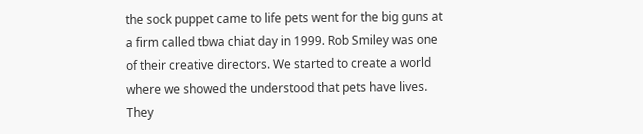the sock puppet came to life pets went for the big guns at a firm called tbwa chiat day in 1999. Rob Smiley was one of their creative directors. We started to create a world where we showed the understood that pets have lives. They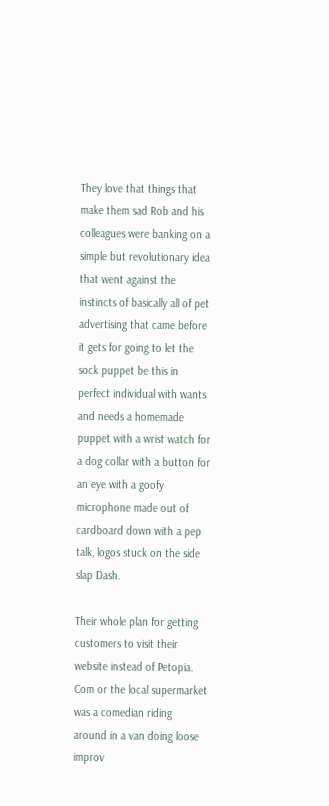They love that things that make them sad Rob and his colleagues were banking on a simple but revolutionary idea that went against the instincts of basically all of pet advertising that came before it gets for going to let the sock puppet be this in perfect individual with wants and needs a homemade puppet with a wrist watch for a dog collar with a button for an eye with a goofy microphone made out of cardboard down with a pep talk, logos stuck on the side slap Dash.

Their whole plan for getting customers to visit their website instead of Petopia. Com or the local supermarket was a comedian riding around in a van doing loose improv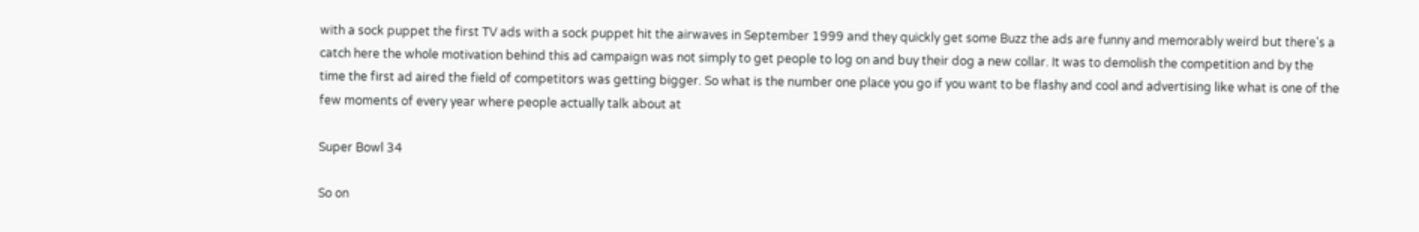with a sock puppet the first TV ads with a sock puppet hit the airwaves in September 1999 and they quickly get some Buzz the ads are funny and memorably weird but there's a catch here the whole motivation behind this ad campaign was not simply to get people to log on and buy their dog a new collar. It was to demolish the competition and by the time the first ad aired the field of competitors was getting bigger. So what is the number one place you go if you want to be flashy and cool and advertising like what is one of the few moments of every year where people actually talk about at

Super Bowl 34

So on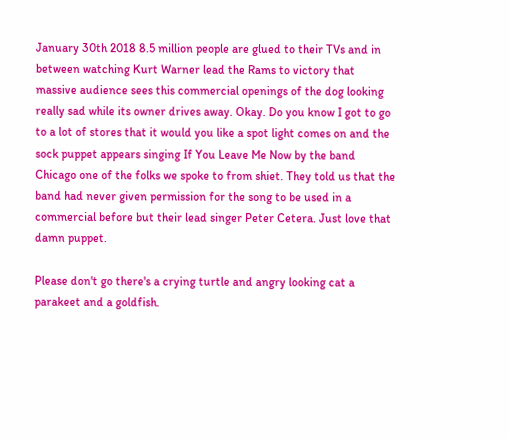January 30th 2018 8.5 million people are glued to their TVs and in between watching Kurt Warner lead the Rams to victory that massive audience sees this commercial openings of the dog looking really sad while its owner drives away. Okay. Do you know I got to go to a lot of stores that it would you like a spot light comes on and the sock puppet appears singing If You Leave Me Now by the band Chicago one of the folks we spoke to from shiet. They told us that the band had never given permission for the song to be used in a commercial before but their lead singer Peter Cetera. Just love that damn puppet.

Please don't go there's a crying turtle and angry looking cat a parakeet and a goldfish.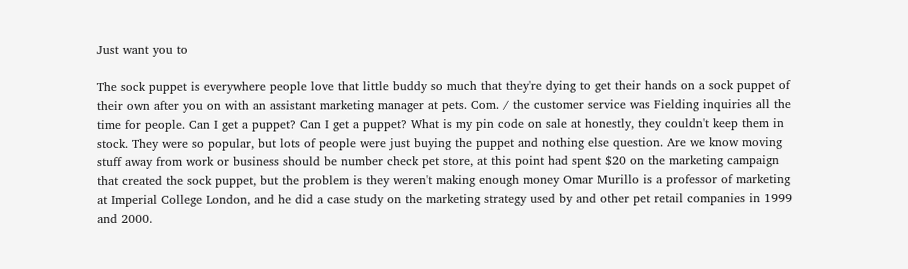Just want you to

The sock puppet is everywhere people love that little buddy so much that they're dying to get their hands on a sock puppet of their own after you on with an assistant marketing manager at pets. Com. / the customer service was Fielding inquiries all the time for people. Can I get a puppet? Can I get a puppet? What is my pin code on sale at honestly, they couldn't keep them in stock. They were so popular, but lots of people were just buying the puppet and nothing else question. Are we know moving stuff away from work or business should be number check pet store, at this point had spent $20 on the marketing campaign that created the sock puppet, but the problem is they weren't making enough money Omar Murillo is a professor of marketing at Imperial College London, and he did a case study on the marketing strategy used by and other pet retail companies in 1999 and 2000.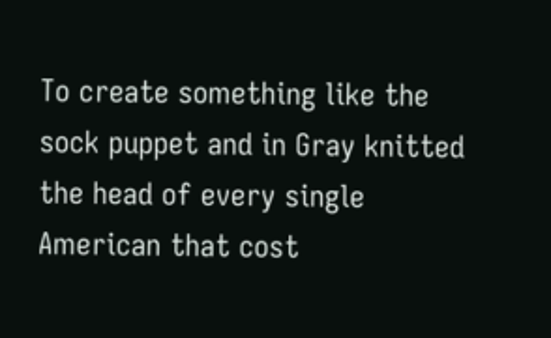To create something like the sock puppet and in Gray knitted the head of every single American that cost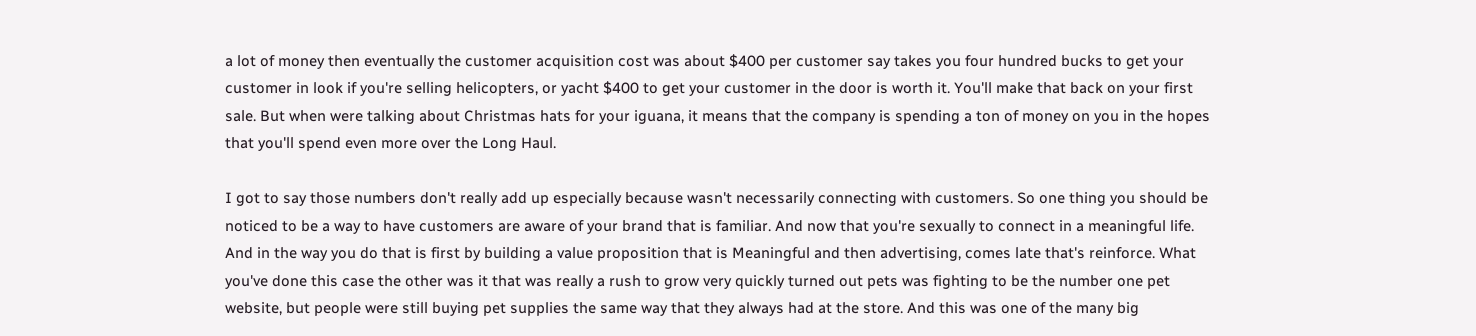a lot of money then eventually the customer acquisition cost was about $400 per customer say takes you four hundred bucks to get your customer in look if you're selling helicopters, or yacht $400 to get your customer in the door is worth it. You'll make that back on your first sale. But when were talking about Christmas hats for your iguana, it means that the company is spending a ton of money on you in the hopes that you'll spend even more over the Long Haul.

I got to say those numbers don't really add up especially because wasn't necessarily connecting with customers. So one thing you should be noticed to be a way to have customers are aware of your brand that is familiar. And now that you're sexually to connect in a meaningful life. And in the way you do that is first by building a value proposition that is Meaningful and then advertising, comes late that's reinforce. What you've done this case the other was it that was really a rush to grow very quickly turned out pets was fighting to be the number one pet website, but people were still buying pet supplies the same way that they always had at the store. And this was one of the many big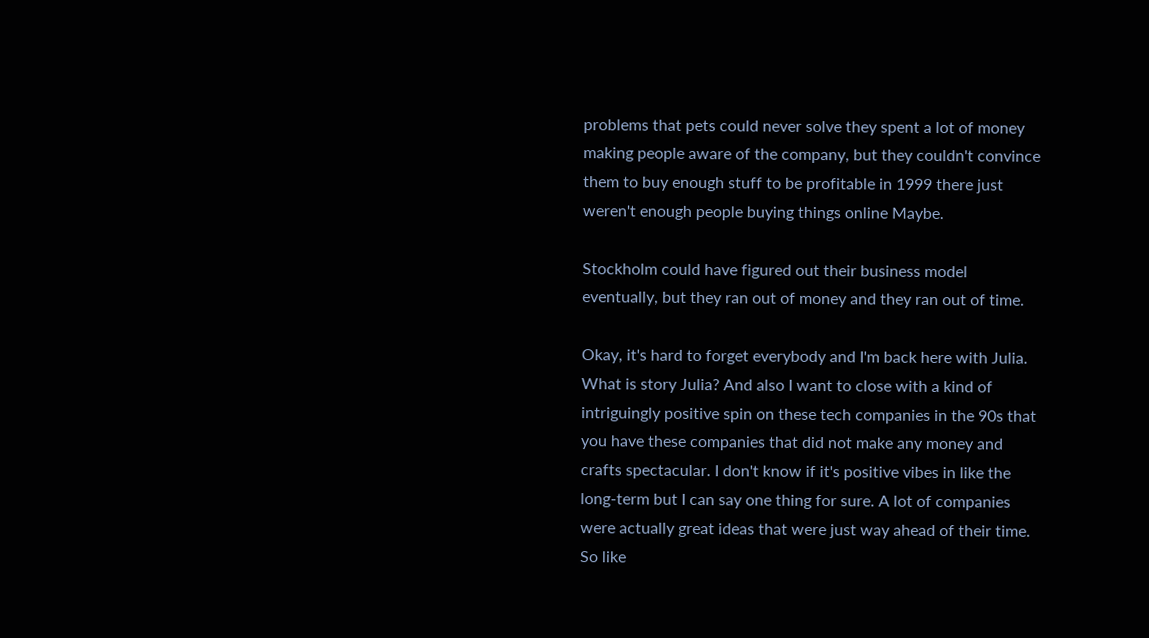problems that pets could never solve they spent a lot of money making people aware of the company, but they couldn't convince them to buy enough stuff to be profitable in 1999 there just weren't enough people buying things online Maybe.

Stockholm could have figured out their business model eventually, but they ran out of money and they ran out of time.

Okay, it's hard to forget everybody and I'm back here with Julia. What is story Julia? And also I want to close with a kind of intriguingly positive spin on these tech companies in the 90s that you have these companies that did not make any money and crafts spectacular. I don't know if it's positive vibes in like the long-term but I can say one thing for sure. A lot of companies were actually great ideas that were just way ahead of their time. So like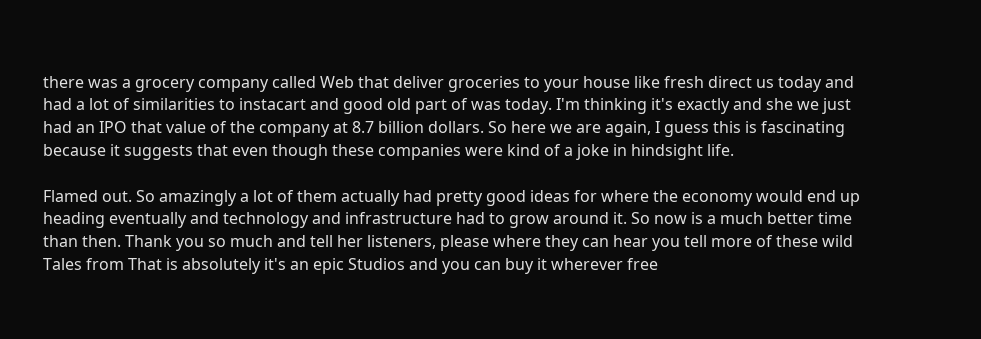there was a grocery company called Web that deliver groceries to your house like fresh direct us today and had a lot of similarities to instacart and good old part of was today. I'm thinking it's exactly and she we just had an IPO that value of the company at 8.7 billion dollars. So here we are again, I guess this is fascinating because it suggests that even though these companies were kind of a joke in hindsight life.

Flamed out. So amazingly a lot of them actually had pretty good ideas for where the economy would end up heading eventually and technology and infrastructure had to grow around it. So now is a much better time than then. Thank you so much and tell her listeners, please where they can hear you tell more of these wild Tales from That is absolutely it's an epic Studios and you can buy it wherever free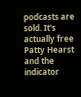podcasts are sold. It's actually free Patty Hearst and the indicator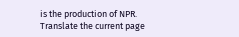is the production of NPR.
Translate the current page